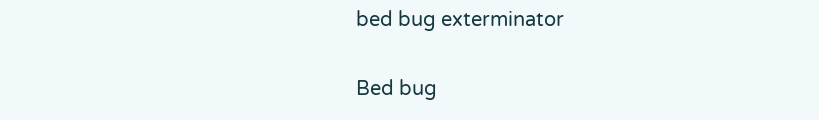bed bug exterminator

Bed bug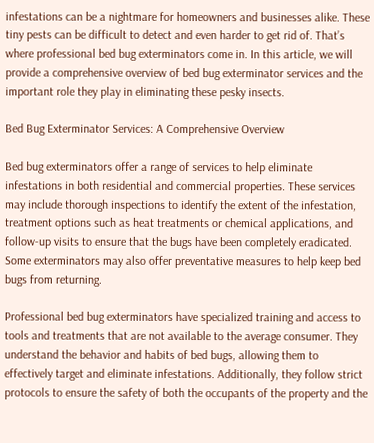infestations can be a nightmare for homeowners and businesses alike. These tiny pests can be difficult to detect and even harder to get rid of. That’s where professional bed bug exterminators come in. In this article, we will provide a comprehensive overview of bed bug exterminator services and the important role they play in eliminating these pesky insects.

Bed Bug Exterminator Services: A Comprehensive Overview

Bed bug exterminators offer a range of services to help eliminate infestations in both residential and commercial properties. These services may include thorough inspections to identify the extent of the infestation, treatment options such as heat treatments or chemical applications, and follow-up visits to ensure that the bugs have been completely eradicated. Some exterminators may also offer preventative measures to help keep bed bugs from returning.

Professional bed bug exterminators have specialized training and access to tools and treatments that are not available to the average consumer. They understand the behavior and habits of bed bugs, allowing them to effectively target and eliminate infestations. Additionally, they follow strict protocols to ensure the safety of both the occupants of the property and the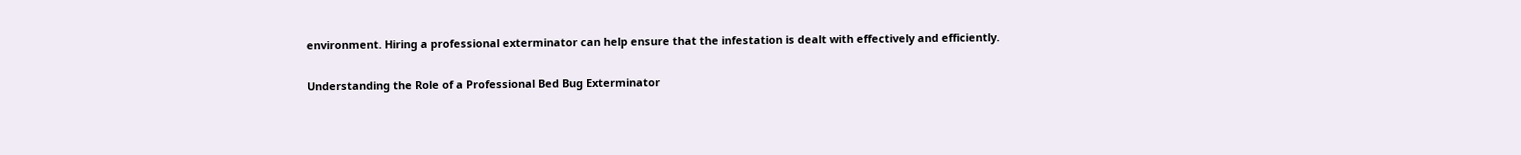environment. Hiring a professional exterminator can help ensure that the infestation is dealt with effectively and efficiently.

Understanding the Role of a Professional Bed Bug Exterminator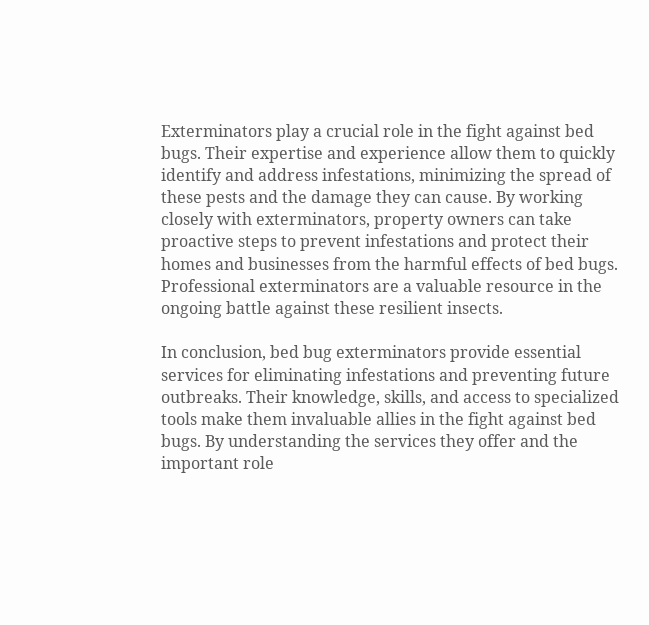Exterminators play a crucial role in the fight against bed bugs. Their expertise and experience allow them to quickly identify and address infestations, minimizing the spread of these pests and the damage they can cause. By working closely with exterminators, property owners can take proactive steps to prevent infestations and protect their homes and businesses from the harmful effects of bed bugs. Professional exterminators are a valuable resource in the ongoing battle against these resilient insects.

In conclusion, bed bug exterminators provide essential services for eliminating infestations and preventing future outbreaks. Their knowledge, skills, and access to specialized tools make them invaluable allies in the fight against bed bugs. By understanding the services they offer and the important role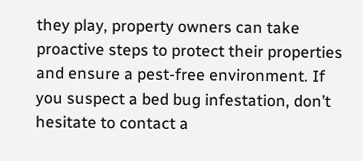they play, property owners can take proactive steps to protect their properties and ensure a pest-free environment. If you suspect a bed bug infestation, don’t hesitate to contact a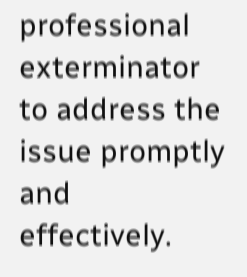professional exterminator to address the issue promptly and effectively.